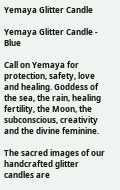Yemaya Glitter Candle

Yemaya Glitter Candle - Blue

Call on Yemaya for protection, safety, love and healing. Goddess of the sea, the rain, healing fertility, the Moon, the subconscious, creativity and the divine feminine.

The sacred images of our handcrafted glitter candles are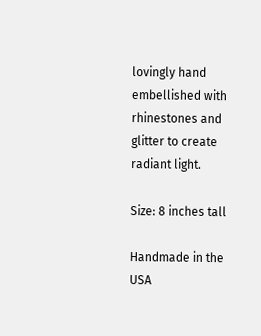lovingly hand embellished with rhinestones and glitter to create radiant light.

Size: 8 inches tall

Handmade in the USA